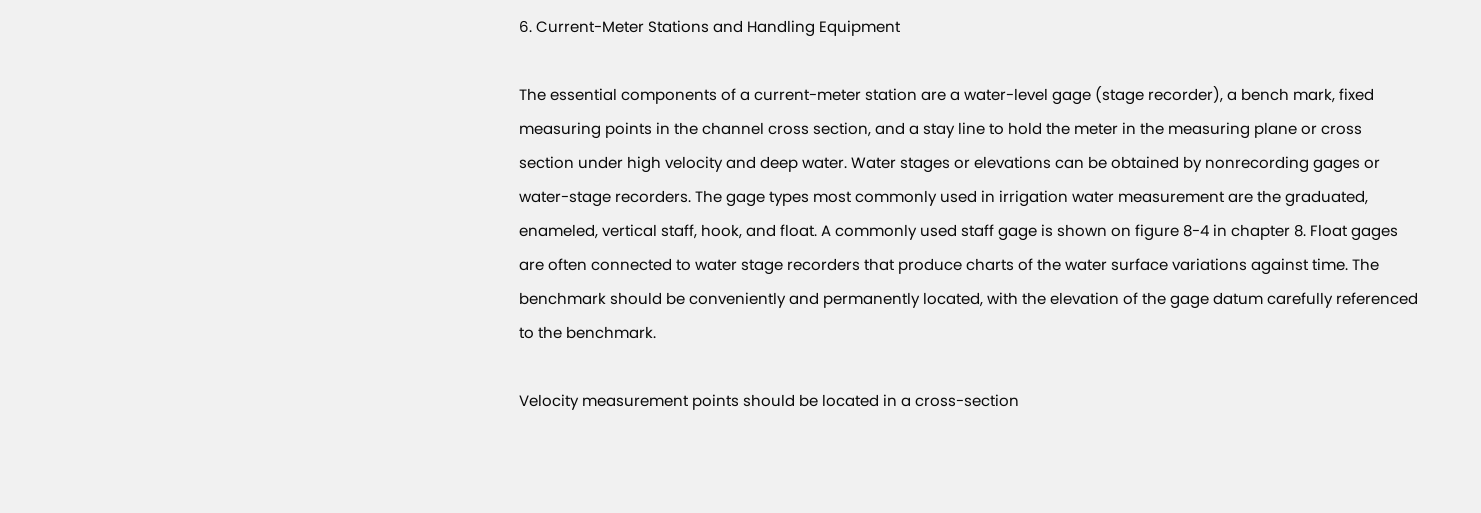6. Current-Meter Stations and Handling Equipment

The essential components of a current-meter station are a water-level gage (stage recorder), a bench mark, fixed measuring points in the channel cross section, and a stay line to hold the meter in the measuring plane or cross section under high velocity and deep water. Water stages or elevations can be obtained by nonrecording gages or water-stage recorders. The gage types most commonly used in irrigation water measurement are the graduated, enameled, vertical staff, hook, and float. A commonly used staff gage is shown on figure 8-4 in chapter 8. Float gages are often connected to water stage recorders that produce charts of the water surface variations against time. The benchmark should be conveniently and permanently located, with the elevation of the gage datum carefully referenced to the benchmark.

Velocity measurement points should be located in a cross-section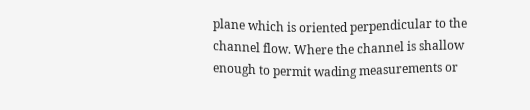plane which is oriented perpendicular to the channel flow. Where the channel is shallow enough to permit wading measurements or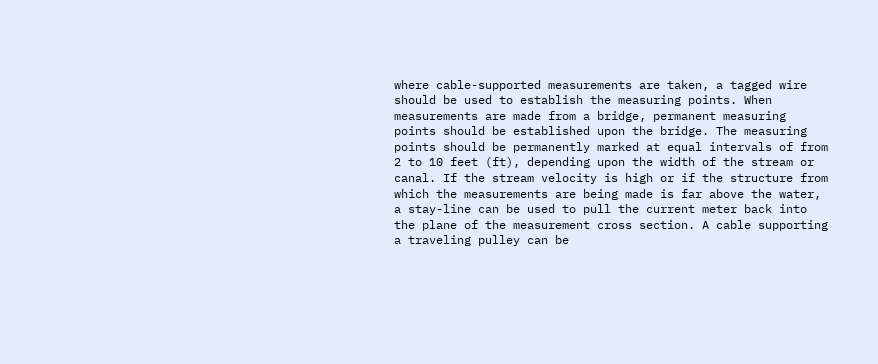where cable-supported measurements are taken, a tagged wire should be used to establish the measuring points. When measurements are made from a bridge, permanent measuring points should be established upon the bridge. The measuring points should be permanently marked at equal intervals of from 2 to 10 feet (ft), depending upon the width of the stream or canal. If the stream velocity is high or if the structure from which the measurements are being made is far above the water, a stay-line can be used to pull the current meter back into the plane of the measurement cross section. A cable supporting a traveling pulley can be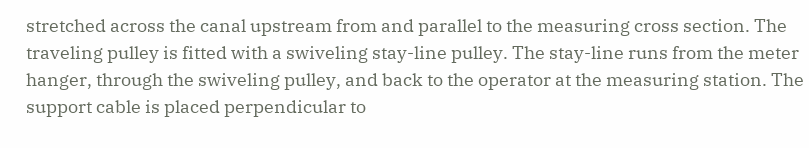stretched across the canal upstream from and parallel to the measuring cross section. The traveling pulley is fitted with a swiveling stay-line pulley. The stay-line runs from the meter hanger, through the swiveling pulley, and back to the operator at the measuring station. The support cable is placed perpendicular to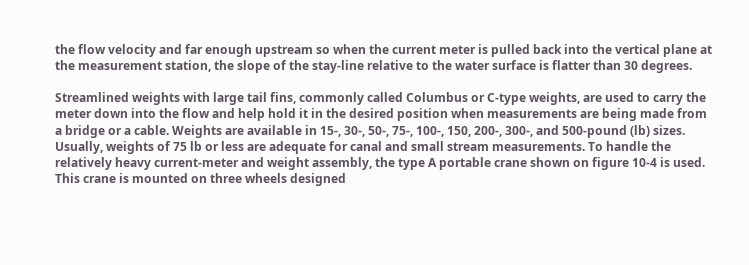the flow velocity and far enough upstream so when the current meter is pulled back into the vertical plane at the measurement station, the slope of the stay-line relative to the water surface is flatter than 30 degrees.

Streamlined weights with large tail fins, commonly called Columbus or C-type weights, are used to carry the meter down into the flow and help hold it in the desired position when measurements are being made from a bridge or a cable. Weights are available in 15-, 30-, 50-, 75-, 100-, 150, 200-, 300-, and 500-pound (lb) sizes. Usually, weights of 75 lb or less are adequate for canal and small stream measurements. To handle the relatively heavy current-meter and weight assembly, the type A portable crane shown on figure 10-4 is used. This crane is mounted on three wheels designed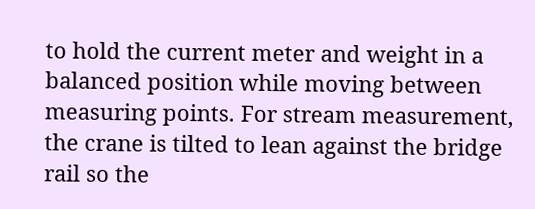to hold the current meter and weight in a balanced position while moving between measuring points. For stream measurement, the crane is tilted to lean against the bridge rail so the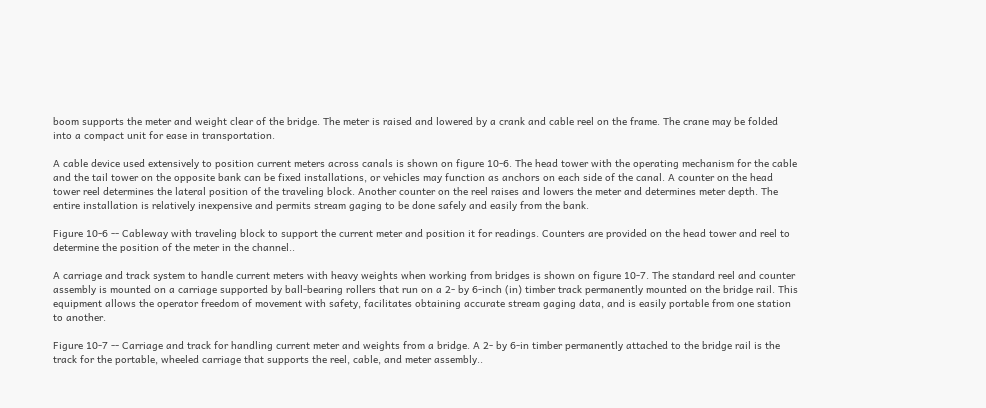boom supports the meter and weight clear of the bridge. The meter is raised and lowered by a crank and cable reel on the frame. The crane may be folded into a compact unit for ease in transportation.

A cable device used extensively to position current meters across canals is shown on figure 10-6. The head tower with the operating mechanism for the cable and the tail tower on the opposite bank can be fixed installations, or vehicles may function as anchors on each side of the canal. A counter on the head tower reel determines the lateral position of the traveling block. Another counter on the reel raises and lowers the meter and determines meter depth. The entire installation is relatively inexpensive and permits stream gaging to be done safely and easily from the bank.

Figure 10-6 -- Cableway with traveling block to support the current meter and position it for readings. Counters are provided on the head tower and reel to determine the position of the meter in the channel..

A carriage and track system to handle current meters with heavy weights when working from bridges is shown on figure 10-7. The standard reel and counter assembly is mounted on a carriage supported by ball-bearing rollers that run on a 2- by 6-inch (in) timber track permanently mounted on the bridge rail. This equipment allows the operator freedom of movement with safety, facilitates obtaining accurate stream gaging data, and is easily portable from one station to another.

Figure 10-7 -- Carriage and track for handling current meter and weights from a bridge. A 2- by 6-in timber permanently attached to the bridge rail is the track for the portable, wheeled carriage that supports the reel, cable, and meter assembly..